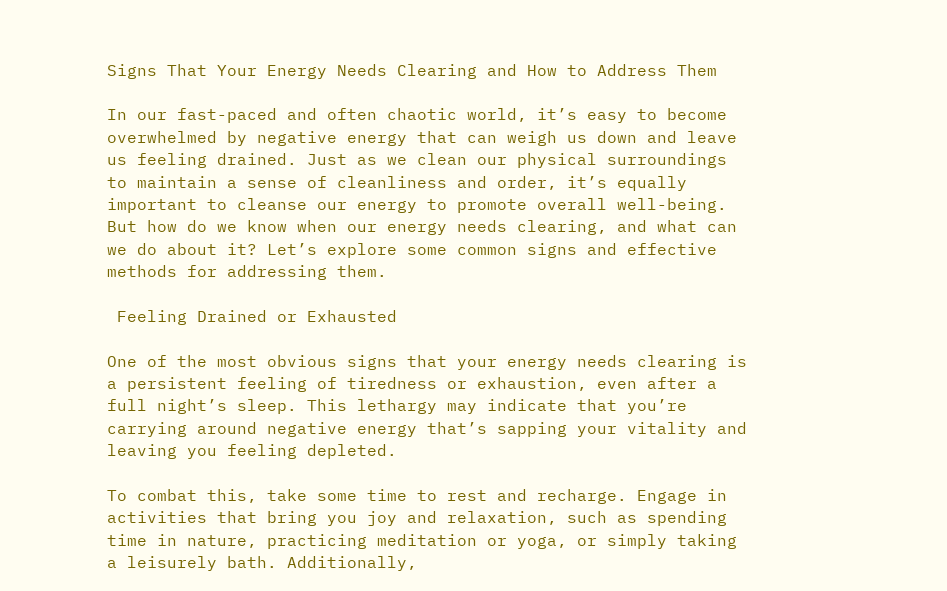Signs That Your Energy Needs Clearing and How to Address Them

In our fast-paced and often chaotic world, it’s easy to become overwhelmed by negative energy that can weigh us down and leave us feeling drained. Just as we clean our physical surroundings to maintain a sense of cleanliness and order, it’s equally important to cleanse our energy to promote overall well-being. But how do we know when our energy needs clearing, and what can we do about it? Let’s explore some common signs and effective methods for addressing them.

 Feeling Drained or Exhausted

One of the most obvious signs that your energy needs clearing is a persistent feeling of tiredness or exhaustion, even after a full night’s sleep. This lethargy may indicate that you’re carrying around negative energy that’s sapping your vitality and leaving you feeling depleted.

To combat this, take some time to rest and recharge. Engage in activities that bring you joy and relaxation, such as spending time in nature, practicing meditation or yoga, or simply taking a leisurely bath. Additionally,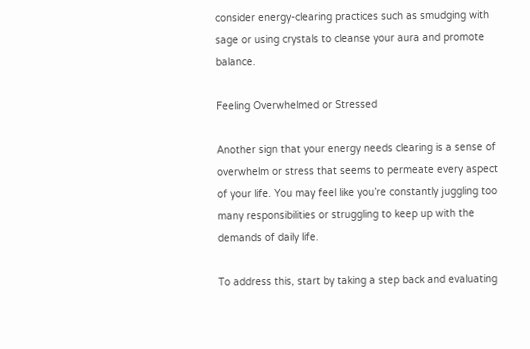consider energy-clearing practices such as smudging with sage or using crystals to cleanse your aura and promote balance.

Feeling Overwhelmed or Stressed

Another sign that your energy needs clearing is a sense of overwhelm or stress that seems to permeate every aspect of your life. You may feel like you’re constantly juggling too many responsibilities or struggling to keep up with the demands of daily life.

To address this, start by taking a step back and evaluating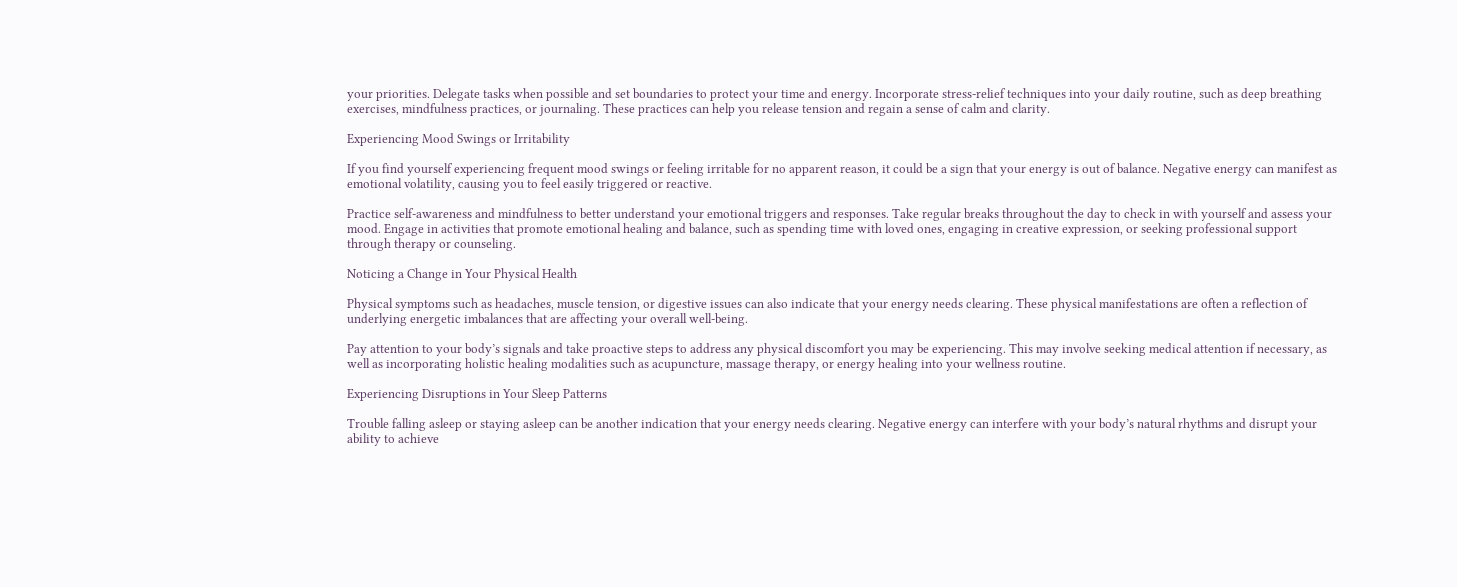your priorities. Delegate tasks when possible and set boundaries to protect your time and energy. Incorporate stress-relief techniques into your daily routine, such as deep breathing exercises, mindfulness practices, or journaling. These practices can help you release tension and regain a sense of calm and clarity.

Experiencing Mood Swings or Irritability

If you find yourself experiencing frequent mood swings or feeling irritable for no apparent reason, it could be a sign that your energy is out of balance. Negative energy can manifest as emotional volatility, causing you to feel easily triggered or reactive.

Practice self-awareness and mindfulness to better understand your emotional triggers and responses. Take regular breaks throughout the day to check in with yourself and assess your mood. Engage in activities that promote emotional healing and balance, such as spending time with loved ones, engaging in creative expression, or seeking professional support through therapy or counseling.

Noticing a Change in Your Physical Health

Physical symptoms such as headaches, muscle tension, or digestive issues can also indicate that your energy needs clearing. These physical manifestations are often a reflection of underlying energetic imbalances that are affecting your overall well-being.

Pay attention to your body’s signals and take proactive steps to address any physical discomfort you may be experiencing. This may involve seeking medical attention if necessary, as well as incorporating holistic healing modalities such as acupuncture, massage therapy, or energy healing into your wellness routine.

Experiencing Disruptions in Your Sleep Patterns

Trouble falling asleep or staying asleep can be another indication that your energy needs clearing. Negative energy can interfere with your body’s natural rhythms and disrupt your ability to achieve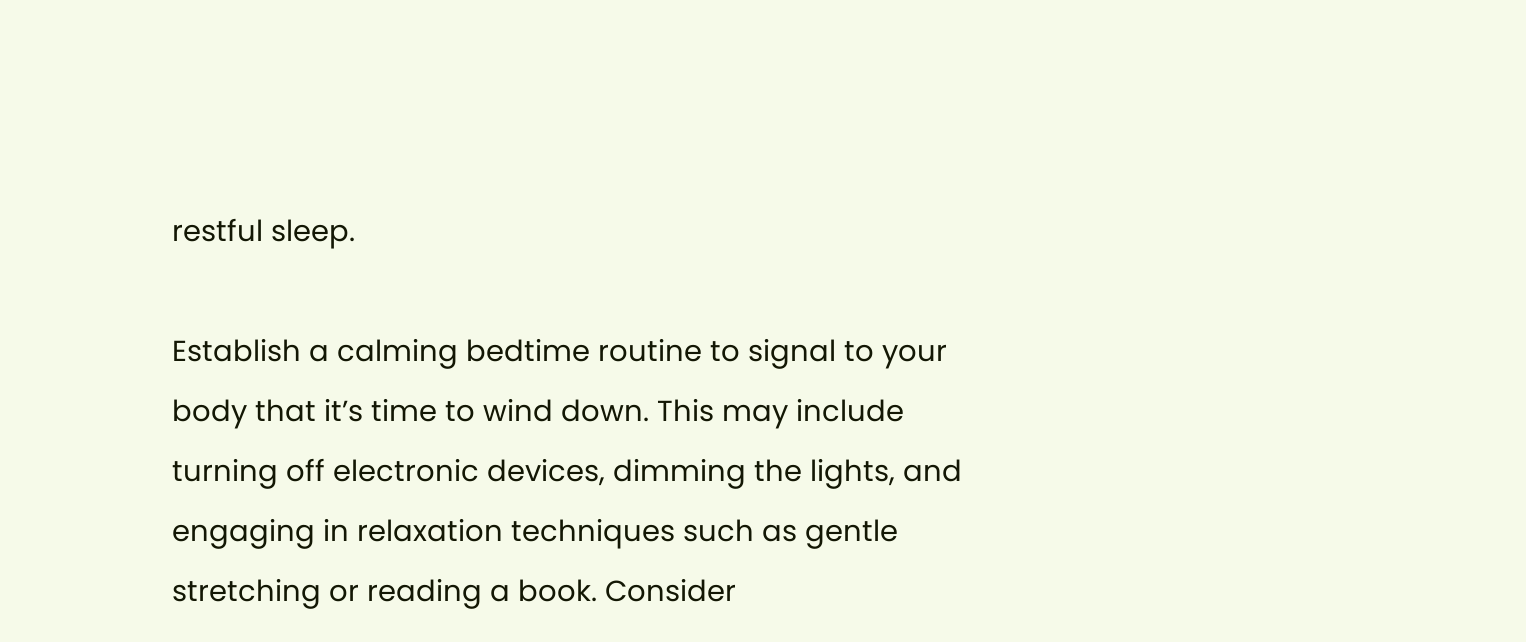restful sleep.

Establish a calming bedtime routine to signal to your body that it’s time to wind down. This may include turning off electronic devices, dimming the lights, and engaging in relaxation techniques such as gentle stretching or reading a book. Consider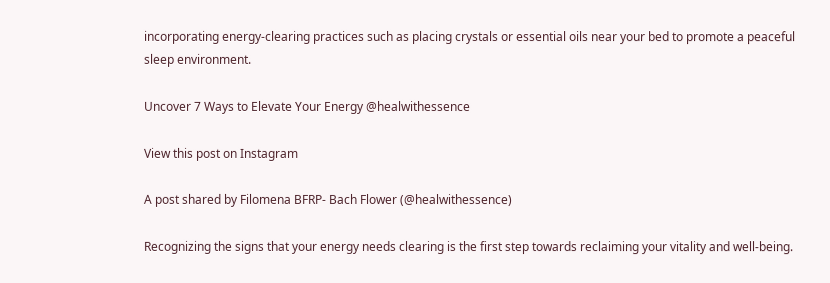incorporating energy-clearing practices such as placing crystals or essential oils near your bed to promote a peaceful sleep environment.

Uncover 7 Ways to Elevate Your Energy @healwithessence

View this post on Instagram

A post shared by Filomena BFRP- Bach Flower (@healwithessence)

Recognizing the signs that your energy needs clearing is the first step towards reclaiming your vitality and well-being.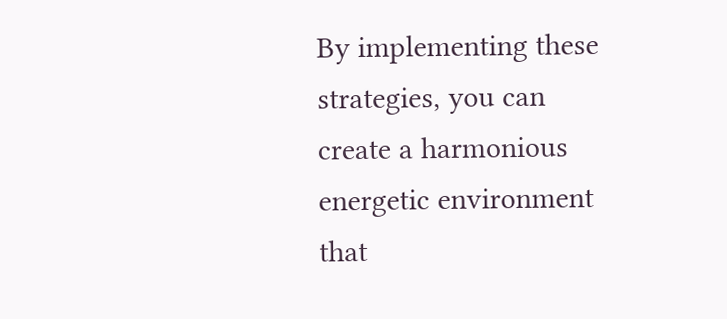By implementing these strategies, you can create a harmonious energetic environment that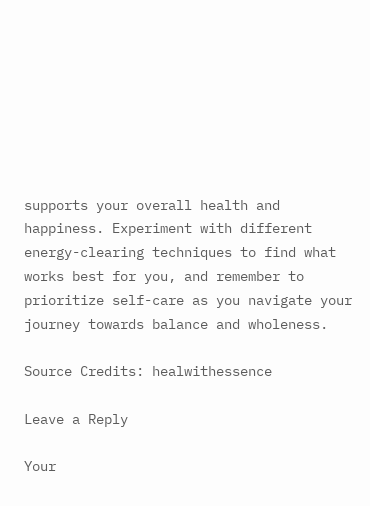supports your overall health and happiness. Experiment with different energy-clearing techniques to find what works best for you, and remember to prioritize self-care as you navigate your journey towards balance and wholeness.

Source Credits: healwithessence

Leave a Reply

Your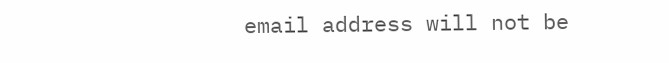email address will not be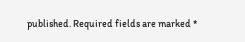published. Required fields are marked *